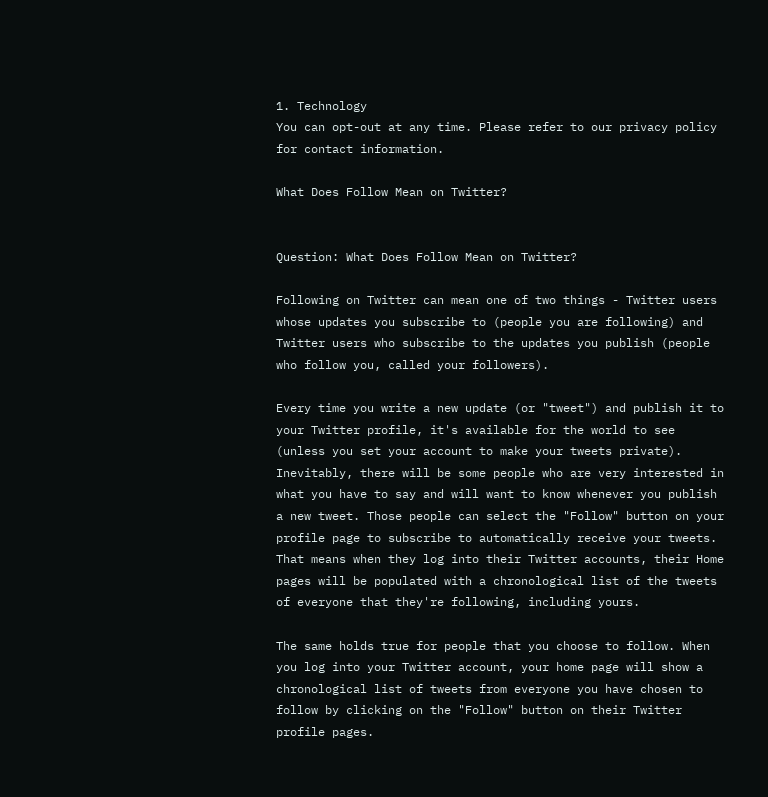1. Technology
You can opt-out at any time. Please refer to our privacy policy for contact information.

What Does Follow Mean on Twitter?


Question: What Does Follow Mean on Twitter?

Following on Twitter can mean one of two things - Twitter users whose updates you subscribe to (people you are following) and Twitter users who subscribe to the updates you publish (people who follow you, called your followers).

Every time you write a new update (or "tweet") and publish it to your Twitter profile, it's available for the world to see (unless you set your account to make your tweets private). Inevitably, there will be some people who are very interested in what you have to say and will want to know whenever you publish a new tweet. Those people can select the "Follow" button on your profile page to subscribe to automatically receive your tweets. That means when they log into their Twitter accounts, their Home pages will be populated with a chronological list of the tweets of everyone that they're following, including yours.

The same holds true for people that you choose to follow. When you log into your Twitter account, your home page will show a chronological list of tweets from everyone you have chosen to follow by clicking on the "Follow" button on their Twitter profile pages.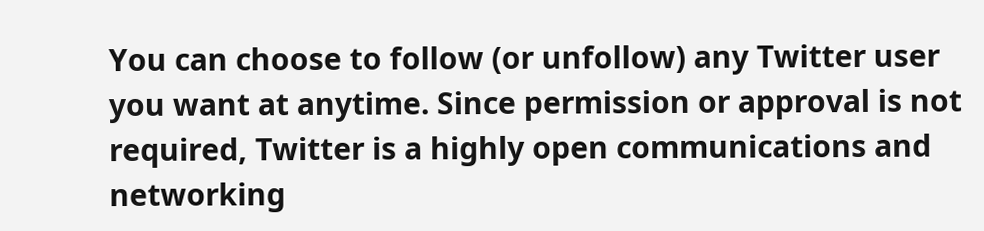You can choose to follow (or unfollow) any Twitter user you want at anytime. Since permission or approval is not required, Twitter is a highly open communications and networking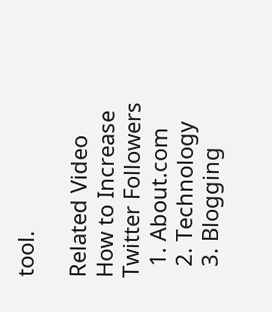tool.

Related Video
How to Increase Twitter Followers
  1. About.com
  2. Technology
  3. Blogging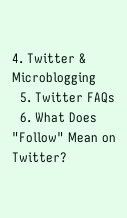4. Twitter & Microblogging
  5. Twitter FAQs
  6. What Does "Follow" Mean on Twitter?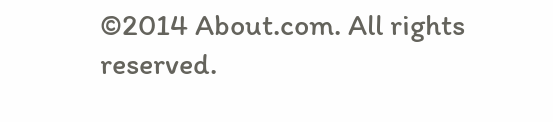©2014 About.com. All rights reserved.